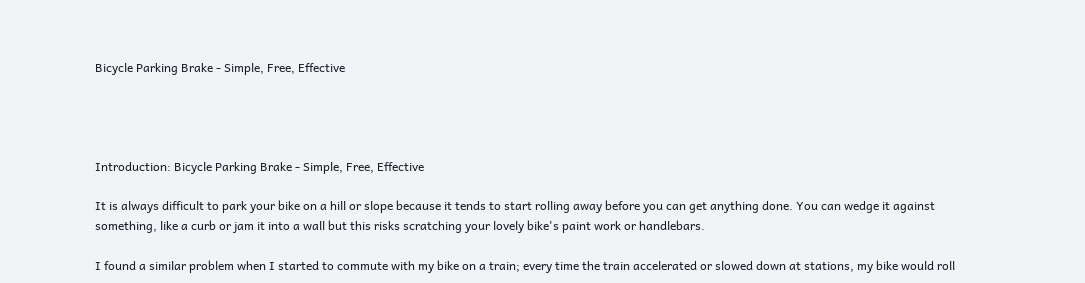Bicycle Parking Brake - Simple, Free, Effective




Introduction: Bicycle Parking Brake - Simple, Free, Effective

It is always difficult to park your bike on a hill or slope because it tends to start rolling away before you can get anything done. You can wedge it against something, like a curb or jam it into a wall but this risks scratching your lovely bike's paint work or handlebars.

I found a similar problem when I started to commute with my bike on a train; every time the train accelerated or slowed down at stations, my bike would roll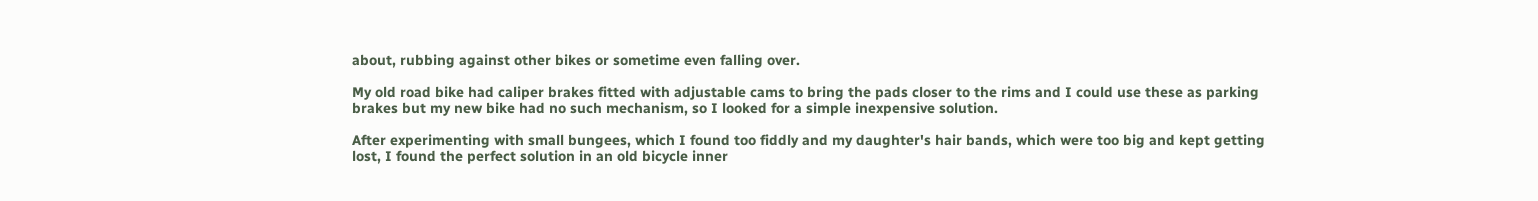about, rubbing against other bikes or sometime even falling over.

My old road bike had caliper brakes fitted with adjustable cams to bring the pads closer to the rims and I could use these as parking brakes but my new bike had no such mechanism, so I looked for a simple inexpensive solution.

After experimenting with small bungees, which I found too fiddly and my daughter's hair bands, which were too big and kept getting lost, I found the perfect solution in an old bicycle inner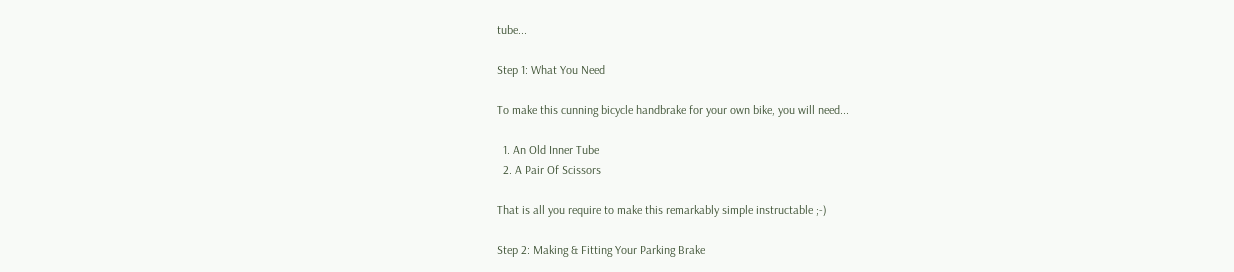tube...

Step 1: What You Need

To make this cunning bicycle handbrake for your own bike, you will need...

  1. An Old Inner Tube
  2. A Pair Of Scissors

That is all you require to make this remarkably simple instructable ;-)

Step 2: Making & Fitting Your Parking Brake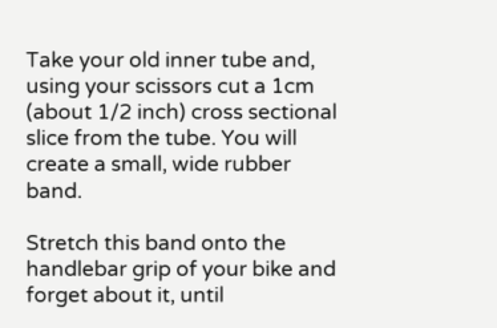Take your old inner tube and, using your scissors cut a 1cm (about 1/2 inch) cross sectional slice from the tube. You will create a small, wide rubber band.

Stretch this band onto the handlebar grip of your bike and forget about it, until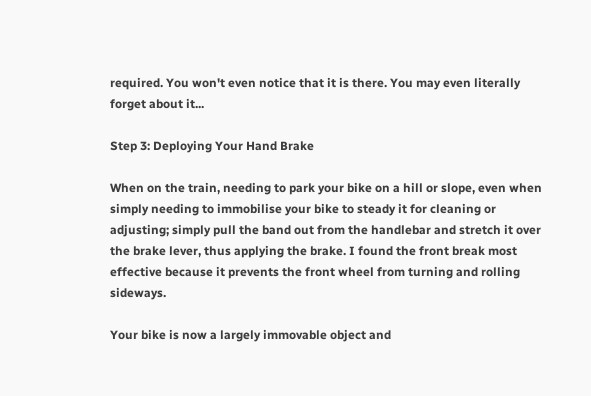required. You won't even notice that it is there. You may even literally forget about it...

Step 3: Deploying Your Hand Brake

When on the train, needing to park your bike on a hill or slope, even when simply needing to immobilise your bike to steady it for cleaning or adjusting; simply pull the band out from the handlebar and stretch it over the brake lever, thus applying the brake. I found the front break most effective because it prevents the front wheel from turning and rolling sideways.

Your bike is now a largely immovable object and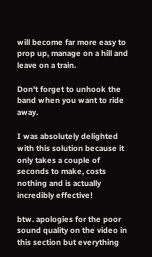will become far more easy to prop up, manage on a hill and leave on a train.

Don't forget to unhook the band when you want to ride away.

I was absolutely delighted with this solution because it only takes a couple of seconds to make, costs nothing and is actually incredibly effective!

btw. apologies for the poor sound quality on the video in this section but everything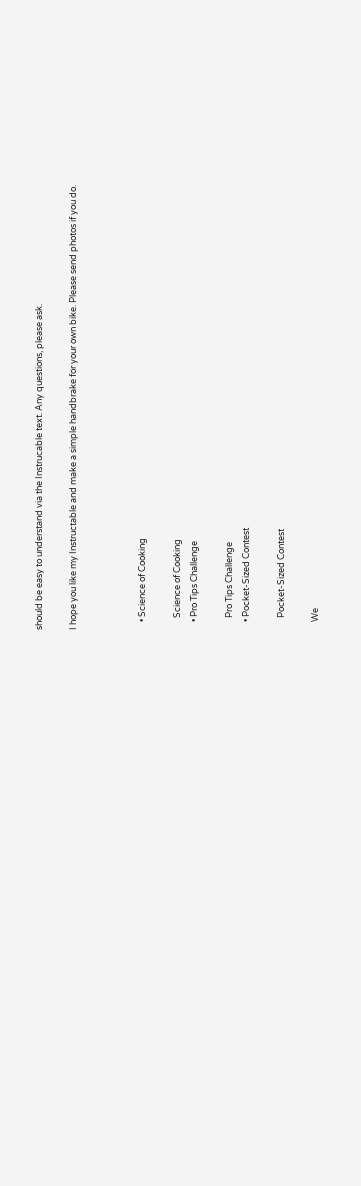should be easy to understand via the Instrucable text. Any questions, please ask.

I hope you like my Instructable and make a simple handbrake for your own bike. Please send photos if you do.



    • Science of Cooking

      Science of Cooking
    • Pro Tips Challenge

      Pro Tips Challenge
    • Pocket-Sized Contest

      Pocket-Sized Contest

    We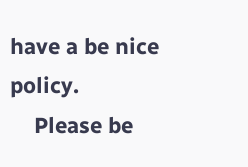have a be nice policy.
    Please be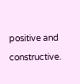positive and constructive.